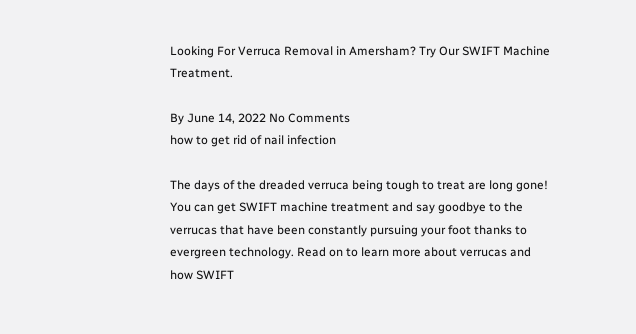Looking For Verruca Removal in Amersham? Try Our SWIFT Machine Treatment.

By June 14, 2022 No Comments
how to get rid of nail infection

The days of the dreaded verruca being tough to treat are long gone! You can get SWIFT machine treatment and say goodbye to the verrucas that have been constantly pursuing your foot thanks to evergreen technology. Read on to learn more about verrucas and how SWIFT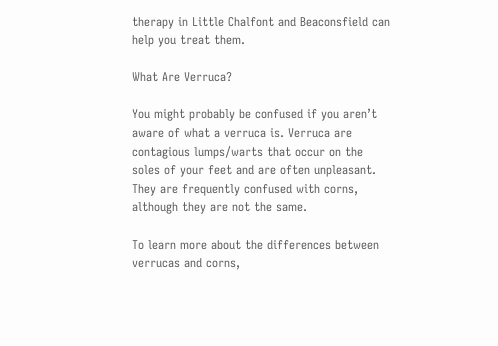therapy in Little Chalfont and Beaconsfield can help you treat them.

What Are Verruca?

You might probably be confused if you aren’t aware of what a verruca is. Verruca are contagious lumps/warts that occur on the soles of your feet and are often unpleasant. They are frequently confused with corns, although they are not the same.

To learn more about the differences between verrucas and corns,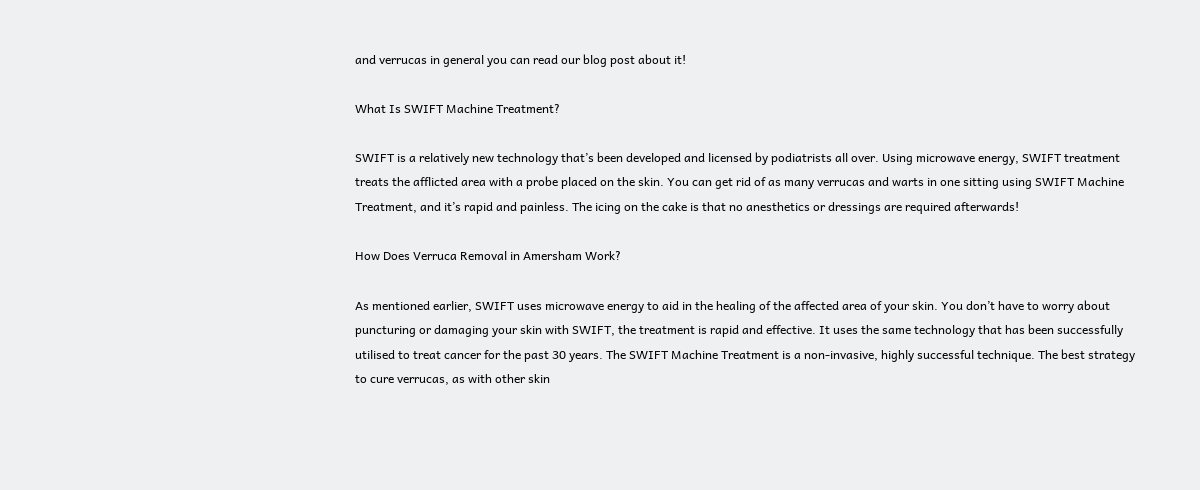and verrucas in general you can read our blog post about it!

What Is SWIFT Machine Treatment?

SWIFT is a relatively new technology that’s been developed and licensed by podiatrists all over. Using microwave energy, SWIFT treatment treats the afflicted area with a probe placed on the skin. You can get rid of as many verrucas and warts in one sitting using SWIFT Machine Treatment, and it’s rapid and painless. The icing on the cake is that no anesthetics or dressings are required afterwards!

How Does Verruca Removal in Amersham Work?

As mentioned earlier, SWIFT uses microwave energy to aid in the healing of the affected area of your skin. You don’t have to worry about puncturing or damaging your skin with SWIFT, the treatment is rapid and effective. It uses the same technology that has been successfully utilised to treat cancer for the past 30 years. The SWIFT Machine Treatment is a non-invasive, highly successful technique. The best strategy to cure verrucas, as with other skin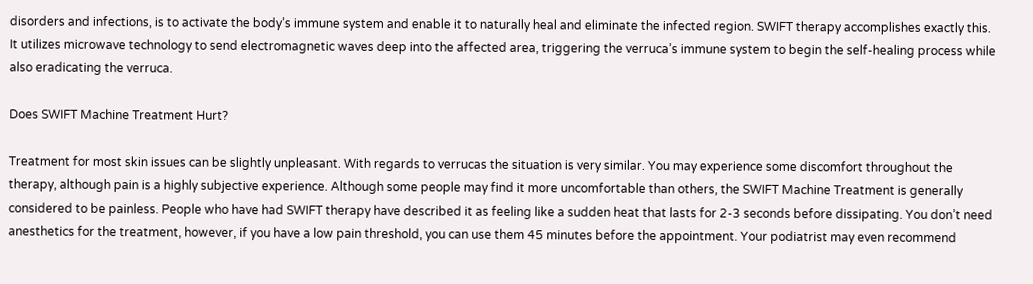disorders and infections, is to activate the body’s immune system and enable it to naturally heal and eliminate the infected region. SWIFT therapy accomplishes exactly this. It utilizes microwave technology to send electromagnetic waves deep into the affected area, triggering the verruca’s immune system to begin the self-healing process while also eradicating the verruca.

Does SWIFT Machine Treatment Hurt?

Treatment for most skin issues can be slightly unpleasant. With regards to verrucas the situation is very similar. You may experience some discomfort throughout the therapy, although pain is a highly subjective experience. Although some people may find it more uncomfortable than others, the SWIFT Machine Treatment is generally considered to be painless. People who have had SWIFT therapy have described it as feeling like a sudden heat that lasts for 2-3 seconds before dissipating. You don’t need anesthetics for the treatment, however, if you have a low pain threshold, you can use them 45 minutes before the appointment. Your podiatrist may even recommend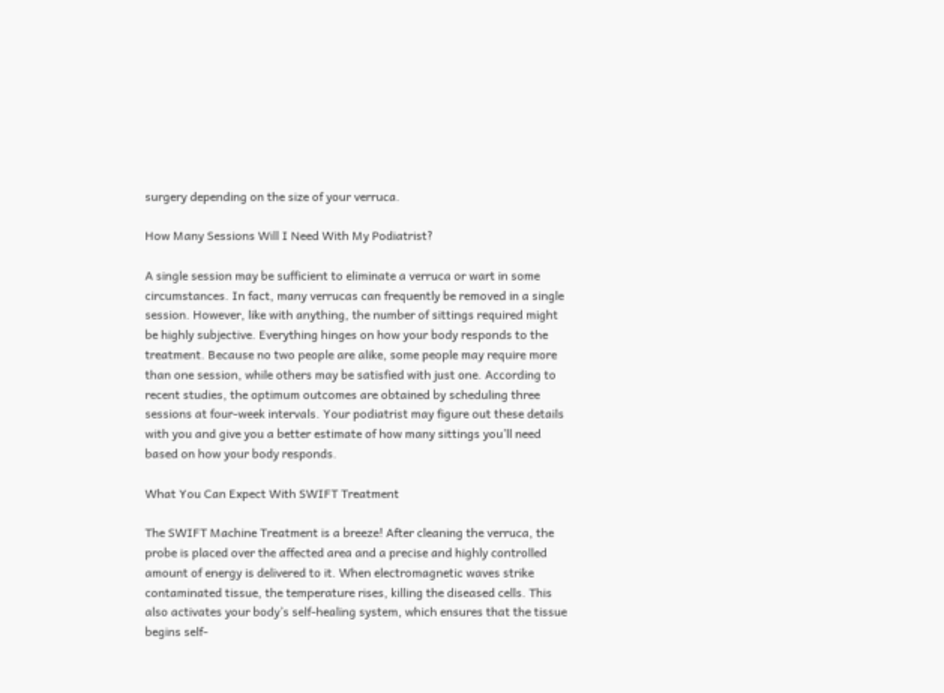surgery depending on the size of your verruca.

How Many Sessions Will I Need With My Podiatrist?

A single session may be sufficient to eliminate a verruca or wart in some circumstances. In fact, many verrucas can frequently be removed in a single session. However, like with anything, the number of sittings required might be highly subjective. Everything hinges on how your body responds to the treatment. Because no two people are alike, some people may require more than one session, while others may be satisfied with just one. According to recent studies, the optimum outcomes are obtained by scheduling three sessions at four-week intervals. Your podiatrist may figure out these details with you and give you a better estimate of how many sittings you’ll need based on how your body responds.

What You Can Expect With SWIFT Treatment

The SWIFT Machine Treatment is a breeze! After cleaning the verruca, the probe is placed over the affected area and a precise and highly controlled amount of energy is delivered to it. When electromagnetic waves strike contaminated tissue, the temperature rises, killing the diseased cells. This also activates your body’s self-healing system, which ensures that the tissue begins self-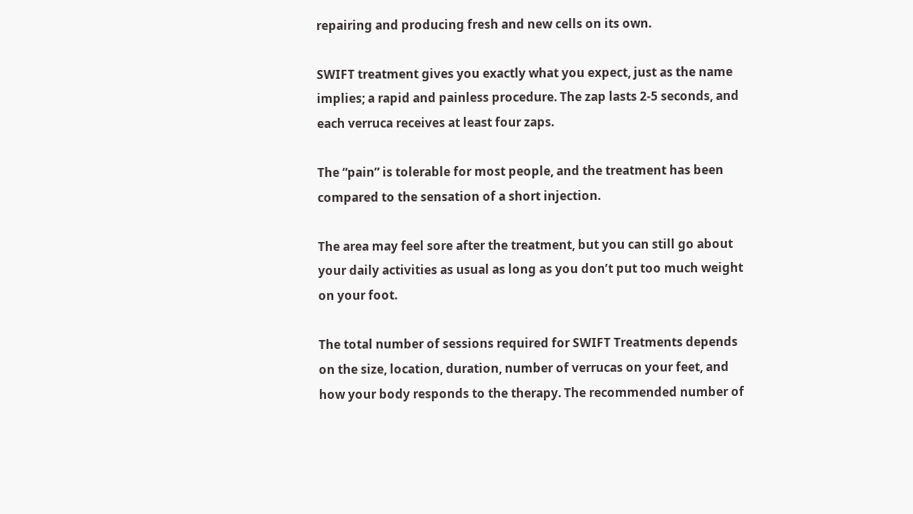repairing and producing fresh and new cells on its own.

SWIFT treatment gives you exactly what you expect, just as the name implies; a rapid and painless procedure. The zap lasts 2-5 seconds, and each verruca receives at least four zaps.

The “pain” is tolerable for most people, and the treatment has been compared to the sensation of a short injection.

The area may feel sore after the treatment, but you can still go about your daily activities as usual as long as you don’t put too much weight on your foot.

The total number of sessions required for SWIFT Treatments depends on the size, location, duration, number of verrucas on your feet, and how your body responds to the therapy. The recommended number of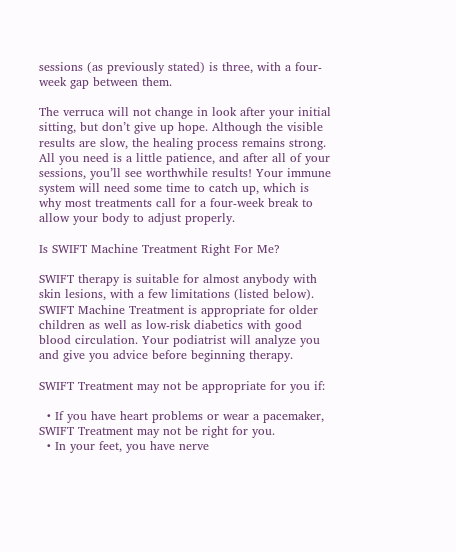sessions (as previously stated) is three, with a four-week gap between them.

The verruca will not change in look after your initial sitting, but don’t give up hope. Although the visible results are slow, the healing process remains strong. All you need is a little patience, and after all of your sessions, you’ll see worthwhile results! Your immune system will need some time to catch up, which is why most treatments call for a four-week break to allow your body to adjust properly.

Is SWIFT Machine Treatment Right For Me?

SWIFT therapy is suitable for almost anybody with skin lesions, with a few limitations (listed below). SWIFT Machine Treatment is appropriate for older children as well as low-risk diabetics with good blood circulation. Your podiatrist will analyze you and give you advice before beginning therapy.

SWIFT Treatment may not be appropriate for you if:

  • If you have heart problems or wear a pacemaker, SWIFT Treatment may not be right for you.
  • In your feet, you have nerve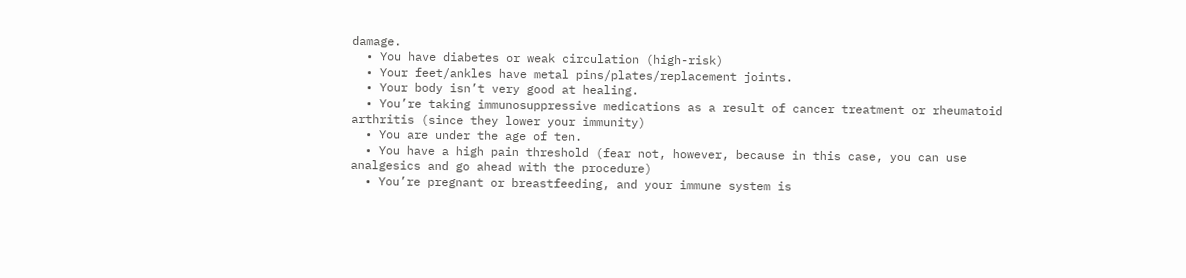damage.
  • You have diabetes or weak circulation (high-risk)
  • Your feet/ankles have metal pins/plates/replacement joints.
  • Your body isn’t very good at healing.
  • You’re taking immunosuppressive medications as a result of cancer treatment or rheumatoid arthritis (since they lower your immunity)
  • You are under the age of ten.
  • You have a high pain threshold (fear not, however, because in this case, you can use analgesics and go ahead with the procedure)
  • You’re pregnant or breastfeeding, and your immune system is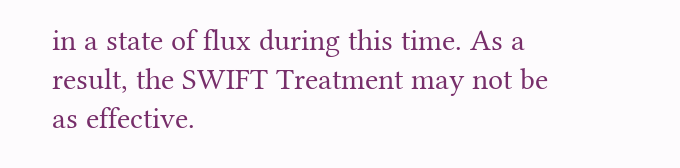in a state of flux during this time. As a result, the SWIFT Treatment may not be as effective.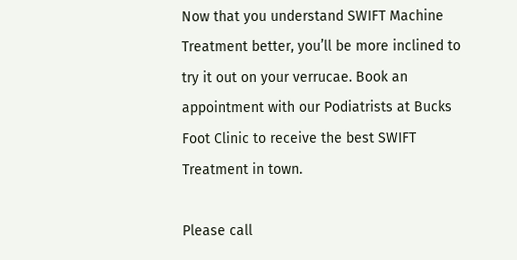Now that you understand SWIFT Machine Treatment better, you’ll be more inclined to try it out on your verrucae. Book an appointment with our Podiatrists at Bucks Foot Clinic to receive the best SWIFT Treatment in town.

Please call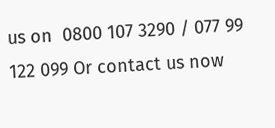us on  0800 107 3290 / 077 99 122 099 Or contact us now